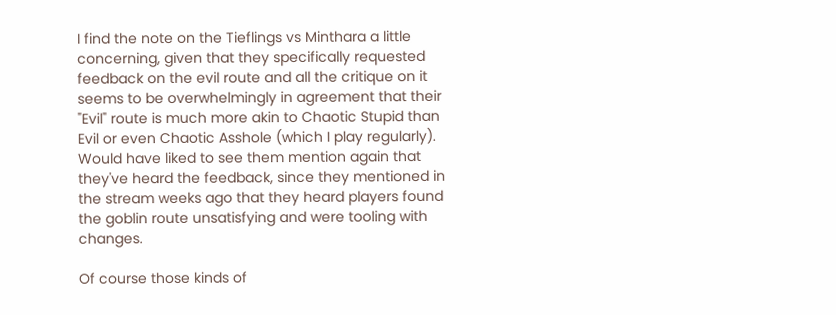I find the note on the Tieflings vs Minthara a little concerning, given that they specifically requested feedback on the evil route and all the critique on it seems to be overwhelmingly in agreement that their "Evil" route is much more akin to Chaotic Stupid than Evil or even Chaotic Asshole (which I play regularly). Would have liked to see them mention again that they've heard the feedback, since they mentioned in the stream weeks ago that they heard players found the goblin route unsatisfying and were tooling with changes.

Of course those kinds of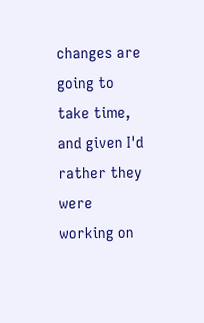changes are going to take time, and given I'd rather they were working on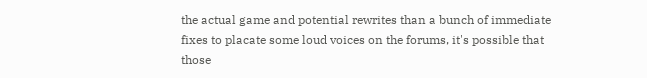the actual game and potential rewrites than a bunch of immediate fixes to placate some loud voices on the forums, it's possible that those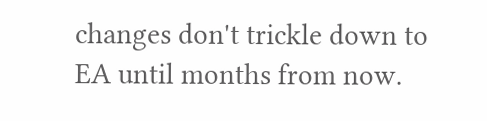changes don't trickle down to EA until months from now.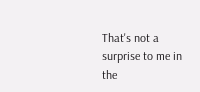That's not a surprise to me in the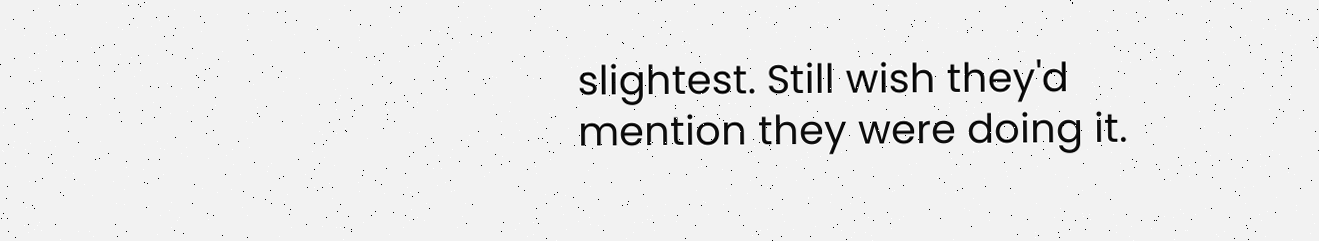slightest. Still wish they'd mention they were doing it.